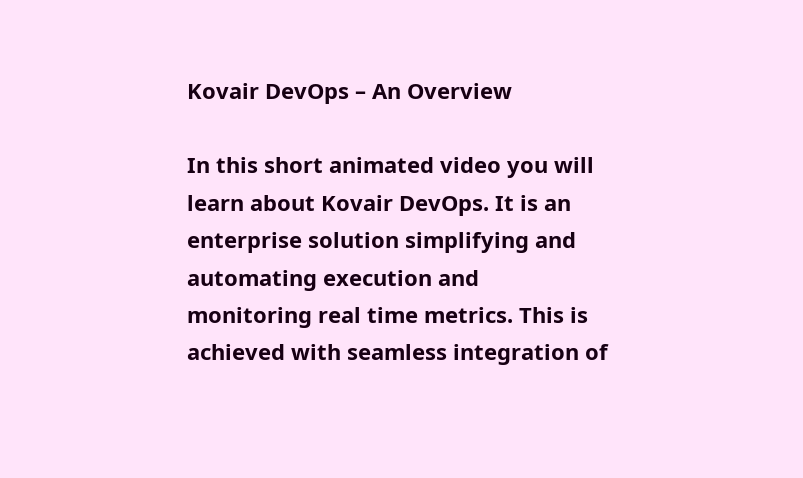Kovair DevOps – An Overview

In this short animated video you will learn about Kovair DevOps. It is an enterprise solution simplifying and automating execution and monitoring real time metrics. This is achieved with seamless integration of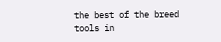the best of the breed tools in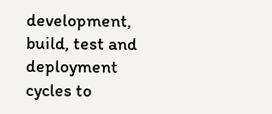development, build, test and deployment cycles to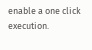enable a one click execution.